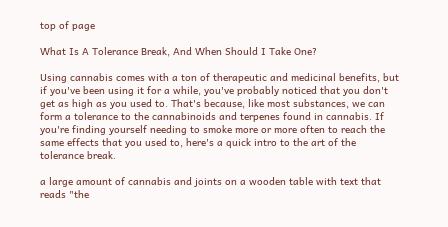top of page

What Is A Tolerance Break, And When Should I Take One?

Using cannabis comes with a ton of therapeutic and medicinal benefits, but if you've been using it for a while, you've probably noticed that you don't get as high as you used to. That's because, like most substances, we can form a tolerance to the cannabinoids and terpenes found in cannabis. If you're finding yourself needing to smoke more or more often to reach the same effects that you used to, here's a quick intro to the art of the tolerance break.

a large amount of cannabis and joints on a wooden table with text that reads "the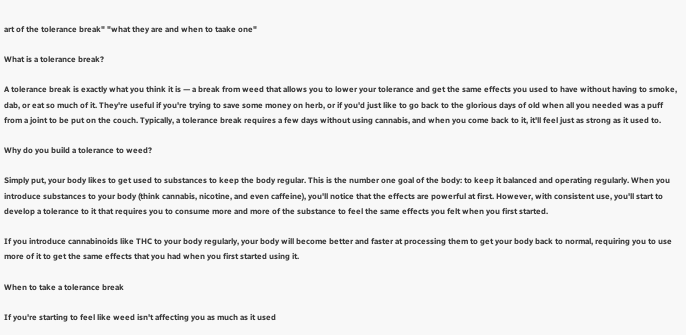art of the tolerance break" "what they are and when to taake one"

What is a tolerance break?

A tolerance break is exactly what you think it is — a break from weed that allows you to lower your tolerance and get the same effects you used to have without having to smoke, dab, or eat so much of it. They're useful if you're trying to save some money on herb, or if you'd just like to go back to the glorious days of old when all you needed was a puff from a joint to be put on the couch. Typically, a tolerance break requires a few days without using cannabis, and when you come back to it, it'll feel just as strong as it used to.

Why do you build a tolerance to weed?

Simply put, your body likes to get used to substances to keep the body regular. This is the number one goal of the body: to keep it balanced and operating regularly. When you introduce substances to your body (think cannabis, nicotine, and even caffeine), you'll notice that the effects are powerful at first. However, with consistent use, you'll start to develop a tolerance to it that requires you to consume more and more of the substance to feel the same effects you felt when you first started.

If you introduce cannabinoids like THC to your body regularly, your body will become better and faster at processing them to get your body back to normal, requiring you to use more of it to get the same effects that you had when you first started using it.

When to take a tolerance break

If you're starting to feel like weed isn't affecting you as much as it used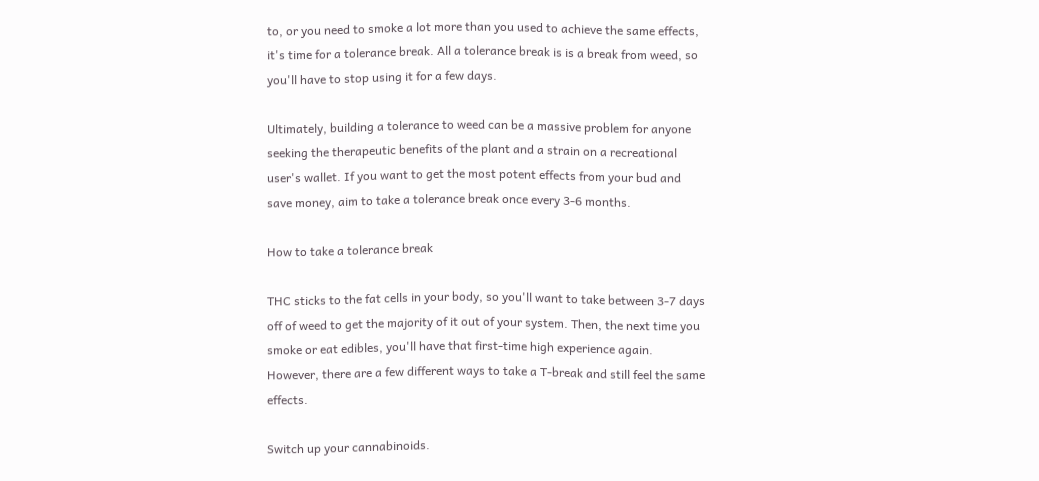to, or you need to smoke a lot more than you used to achieve the same effects, it's time for a tolerance break. All a tolerance break is is a break from weed, so you'll have to stop using it for a few days.

Ultimately, building a tolerance to weed can be a massive problem for anyone seeking the therapeutic benefits of the plant and a strain on a recreational user's wallet. If you want to get the most potent effects from your bud and save money, aim to take a tolerance break once every 3-6 months.

How to take a tolerance break

THC sticks to the fat cells in your body, so you'll want to take between 3-7 days off of weed to get the majority of it out of your system. Then, the next time you smoke or eat edibles, you'll have that first-time high experience again. However, there are a few different ways to take a T-break and still feel the same effects.

Switch up your cannabinoids.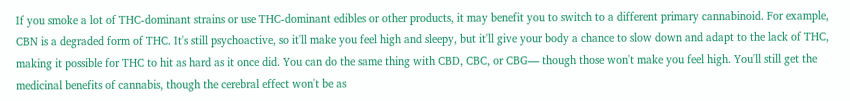If you smoke a lot of THC-dominant strains or use THC-dominant edibles or other products, it may benefit you to switch to a different primary cannabinoid. For example, CBN is a degraded form of THC. It's still psychoactive, so it'll make you feel high and sleepy, but it'll give your body a chance to slow down and adapt to the lack of THC, making it possible for THC to hit as hard as it once did. You can do the same thing with CBD, CBC, or CBG— though those won't make you feel high. You'll still get the medicinal benefits of cannabis, though the cerebral effect won't be as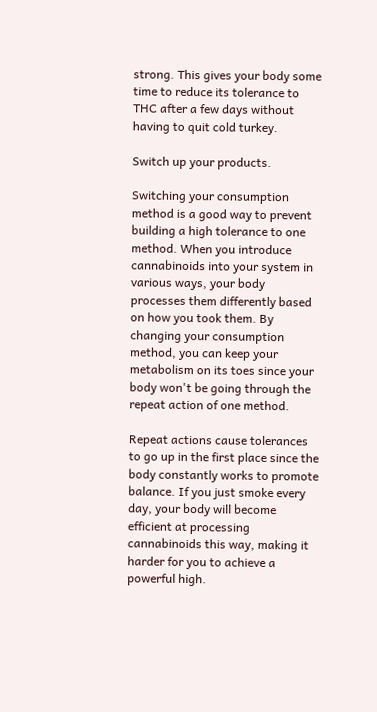strong. This gives your body some time to reduce its tolerance to THC after a few days without having to quit cold turkey.

Switch up your products.

Switching your consumption method is a good way to prevent building a high tolerance to one method. When you introduce cannabinoids into your system in various ways, your body processes them differently based on how you took them. By changing your consumption method, you can keep your metabolism on its toes since your body won't be going through the repeat action of one method.

Repeat actions cause tolerances to go up in the first place since the body constantly works to promote balance. If you just smoke every day, your body will become efficient at processing cannabinoids this way, making it harder for you to achieve a powerful high.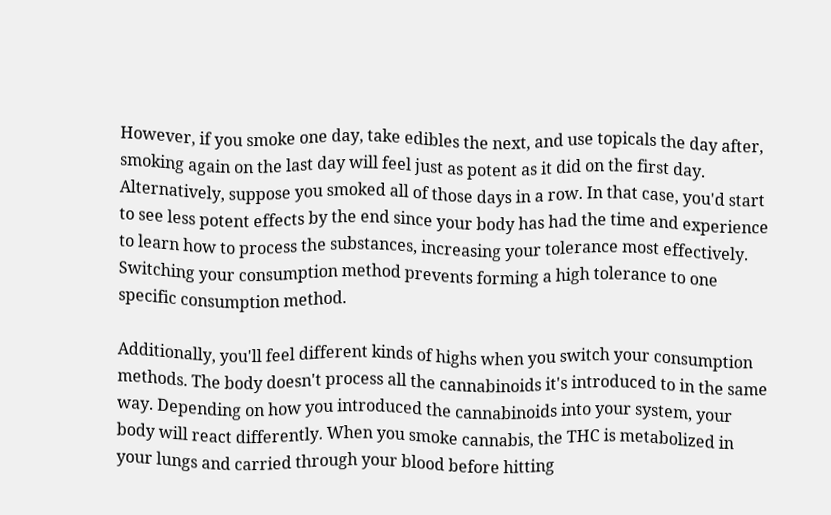However, if you smoke one day, take edibles the next, and use topicals the day after, smoking again on the last day will feel just as potent as it did on the first day. Alternatively, suppose you smoked all of those days in a row. In that case, you'd start to see less potent effects by the end since your body has had the time and experience to learn how to process the substances, increasing your tolerance most effectively. Switching your consumption method prevents forming a high tolerance to one specific consumption method.

Additionally, you'll feel different kinds of highs when you switch your consumption methods. The body doesn't process all the cannabinoids it's introduced to in the same way. Depending on how you introduced the cannabinoids into your system, your body will react differently. When you smoke cannabis, the THC is metabolized in your lungs and carried through your blood before hitting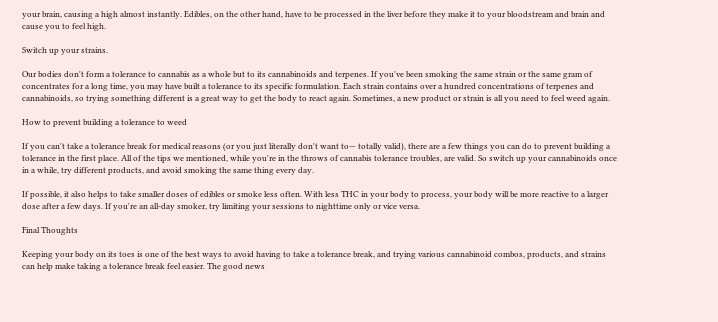your brain, causing a high almost instantly. Edibles, on the other hand, have to be processed in the liver before they make it to your bloodstream and brain and cause you to feel high.

Switch up your strains.

Our bodies don't form a tolerance to cannabis as a whole but to its cannabinoids and terpenes. If you've been smoking the same strain or the same gram of concentrates for a long time, you may have built a tolerance to its specific formulation. Each strain contains over a hundred concentrations of terpenes and cannabinoids, so trying something different is a great way to get the body to react again. Sometimes, a new product or strain is all you need to feel weed again.

How to prevent building a tolerance to weed

If you can't take a tolerance break for medical reasons (or you just literally don't want to— totally valid), there are a few things you can do to prevent building a tolerance in the first place. All of the tips we mentioned, while you're in the throws of cannabis tolerance troubles, are valid. So switch up your cannabinoids once in a while, try different products, and avoid smoking the same thing every day.

If possible, it also helps to take smaller doses of edibles or smoke less often. With less THC in your body to process, your body will be more reactive to a larger dose after a few days. If you're an all-day smoker, try limiting your sessions to nighttime only or vice versa.

Final Thoughts

Keeping your body on its toes is one of the best ways to avoid having to take a tolerance break, and trying various cannabinoid combos, products, and strains can help make taking a tolerance break feel easier. The good news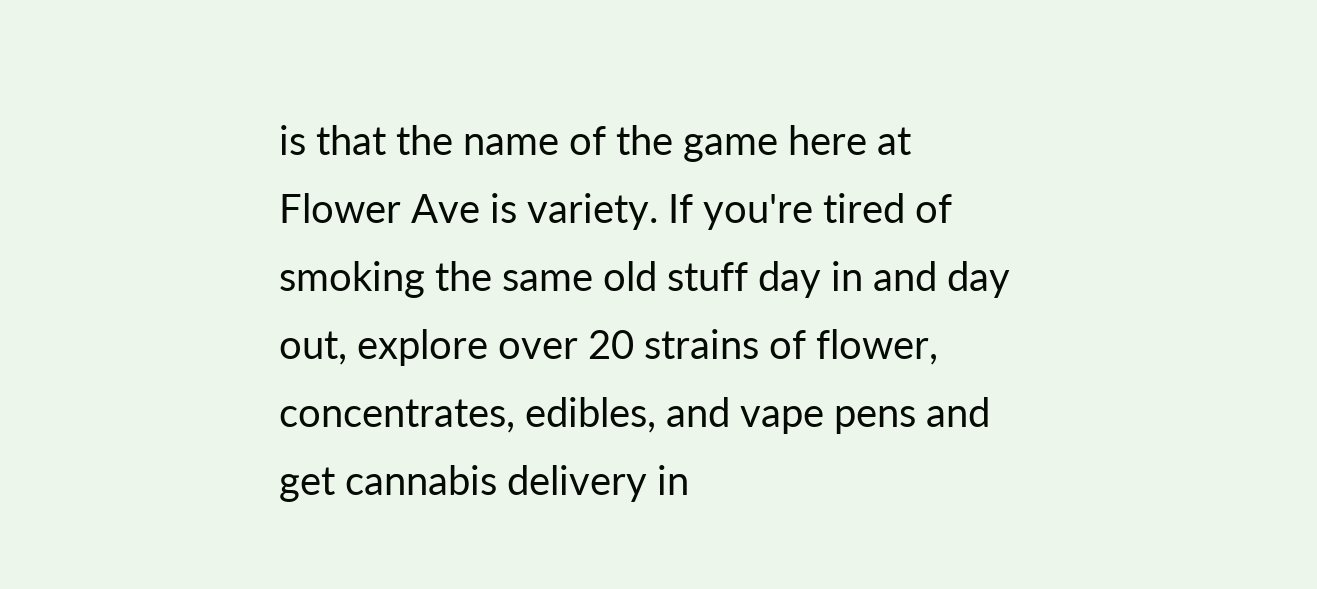is that the name of the game here at Flower Ave is variety. If you're tired of smoking the same old stuff day in and day out, explore over 20 strains of flower, concentrates, edibles, and vape pens and get cannabis delivery in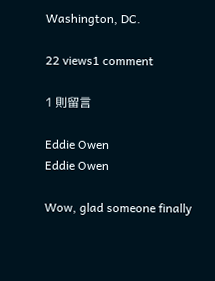Washington, DC.

22 views1 comment

1 則留言

Eddie Owen
Eddie Owen

Wow, glad someone finally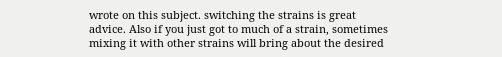wrote on this subject. switching the strains is great advice. Also if you just got to much of a strain, sometimes mixing it with other strains will bring about the desired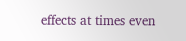effects at times even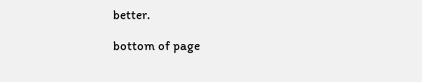better.

bottom of page